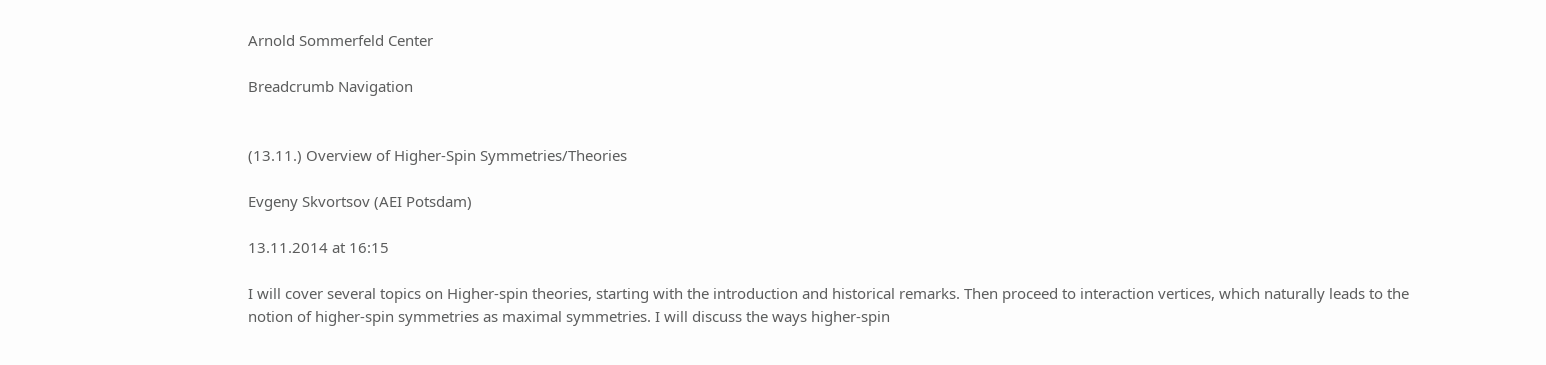Arnold Sommerfeld Center

Breadcrumb Navigation


(13.11.) Overview of Higher-Spin Symmetries/Theories

Evgeny Skvortsov (AEI Potsdam)

13.11.2014 at 16:15

I will cover several topics on Higher-spin theories, starting with the introduction and historical remarks. Then proceed to interaction vertices, which naturally leads to the notion of higher-spin symmetries as maximal symmetries. I will discuss the ways higher-spin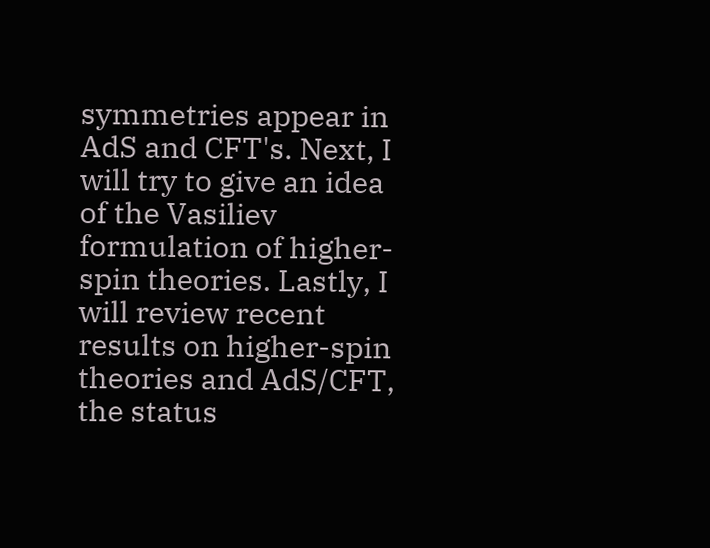symmetries appear in AdS and CFT's. Next, I will try to give an idea of the Vasiliev formulation of higher-spin theories. Lastly, I will review recent results on higher-spin theories and AdS/CFT, the status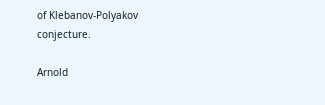of Klebanov-Polyakov conjecture.

Arnold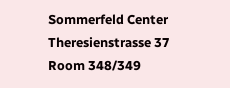Sommerfeld Center
Theresienstrasse 37
Room 348/349